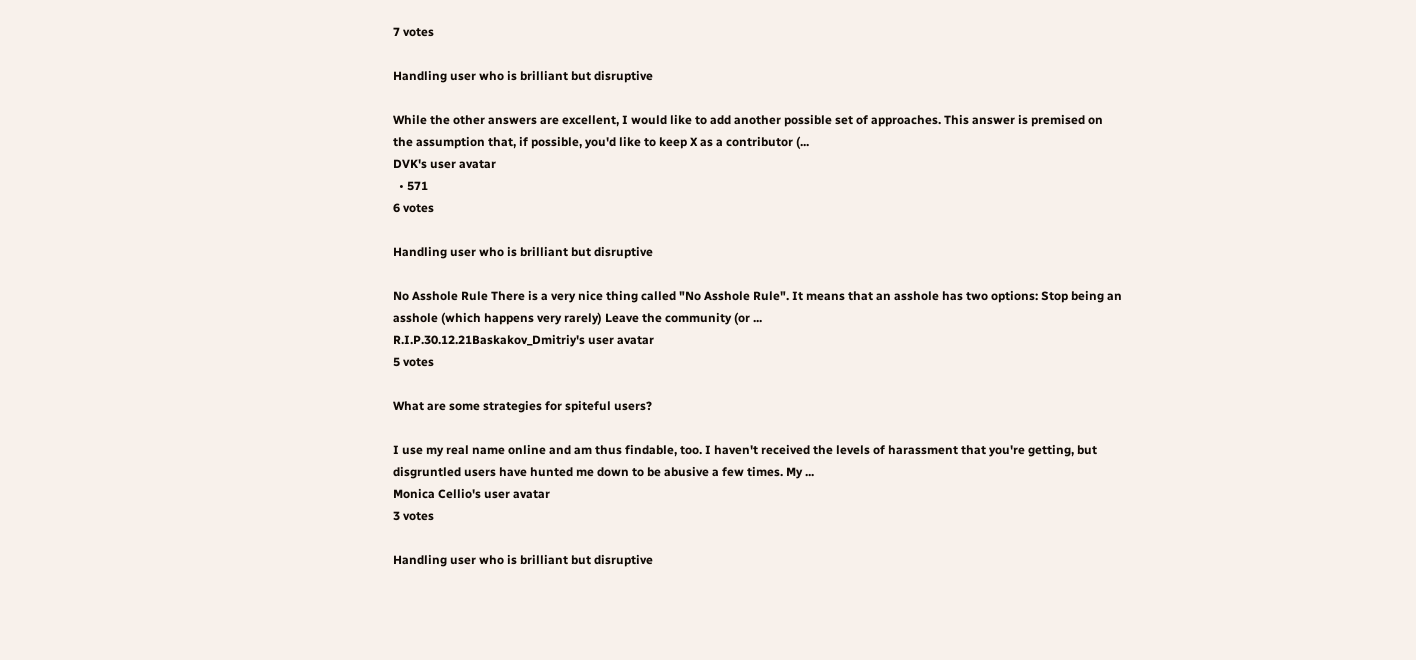7 votes

Handling user who is brilliant but disruptive

While the other answers are excellent, I would like to add another possible set of approaches. This answer is premised on the assumption that, if possible, you'd like to keep X as a contributor (...
DVK's user avatar
  • 571
6 votes

Handling user who is brilliant but disruptive

No Asshole Rule There is a very nice thing called "No Asshole Rule". It means that an asshole has two options: Stop being an asshole (which happens very rarely) Leave the community (or ...
R.I.P.30.12.21Baskakov_Dmitriy's user avatar
5 votes

What are some strategies for spiteful users?

I use my real name online and am thus findable, too. I haven't received the levels of harassment that you're getting, but disgruntled users have hunted me down to be abusive a few times. My ...
Monica Cellio's user avatar
3 votes

Handling user who is brilliant but disruptive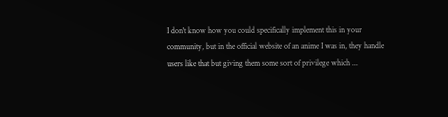I don't know how you could specifically implement this in your community, but in the official website of an anime I was in, they handle users like that but giving them some sort of privilege which ...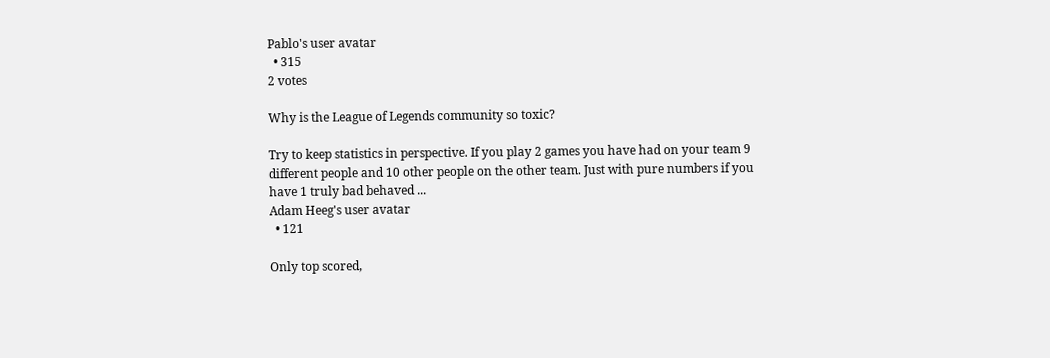Pablo's user avatar
  • 315
2 votes

Why is the League of Legends community so toxic?

Try to keep statistics in perspective. If you play 2 games you have had on your team 9 different people and 10 other people on the other team. Just with pure numbers if you have 1 truly bad behaved ...
Adam Heeg's user avatar
  • 121

Only top scored,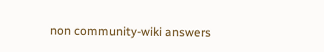non community-wiki answers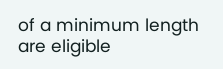of a minimum length are eligible